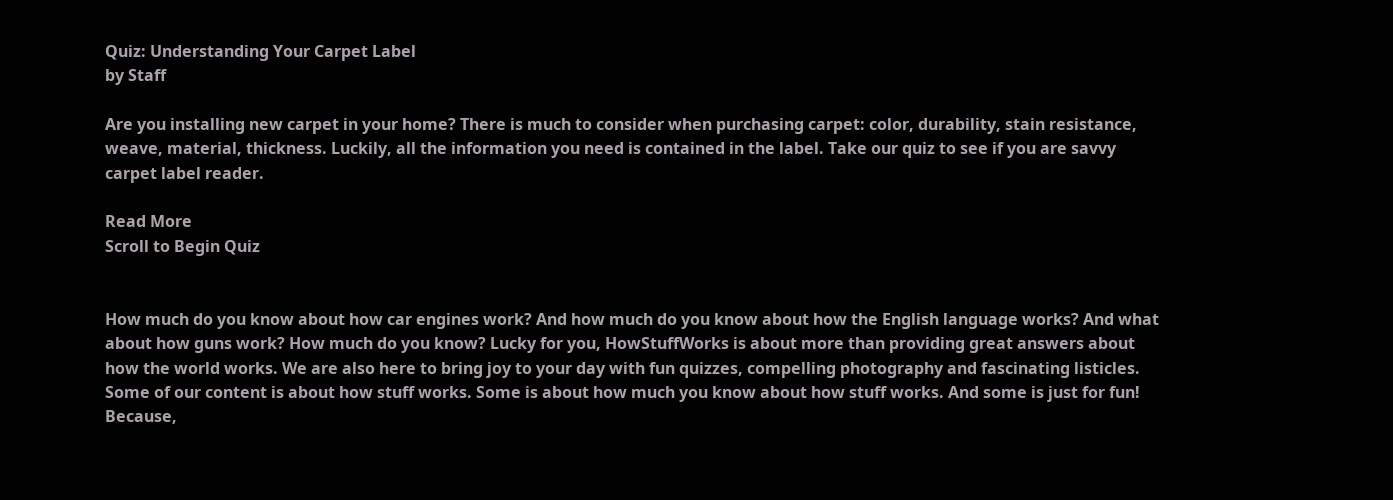Quiz: Understanding Your Carpet Label
by Staff

Are you installing new carpet in your home? There is much to consider when purchasing carpet: color, durability, stain resistance, weave, material, thickness. Luckily, all the information you need is contained in the label. Take our quiz to see if you are savvy carpet label reader.

Read More
Scroll to Begin Quiz


How much do you know about how car engines work? And how much do you know about how the English language works? And what about how guns work? How much do you know? Lucky for you, HowStuffWorks is about more than providing great answers about how the world works. We are also here to bring joy to your day with fun quizzes, compelling photography and fascinating listicles. Some of our content is about how stuff works. Some is about how much you know about how stuff works. And some is just for fun! Because,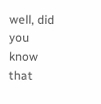well, did you know that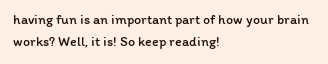having fun is an important part of how your brain works? Well, it is! So keep reading!